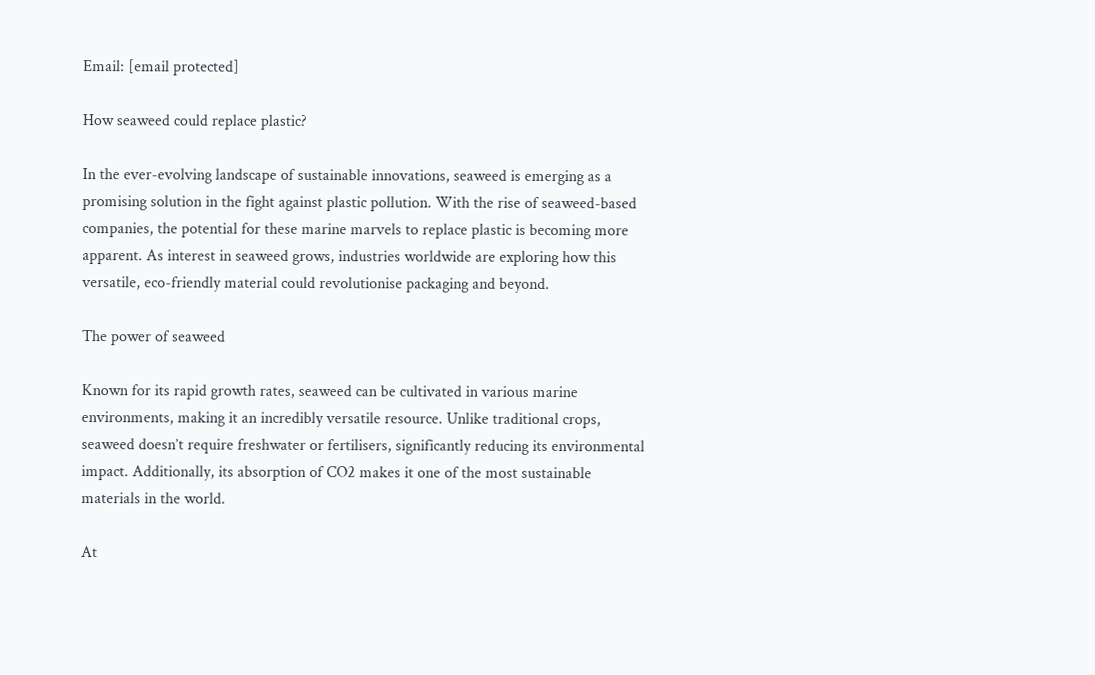Email: [email protected]

How seaweed could replace plastic?

In the ever-evolving landscape of sustainable innovations, seaweed is emerging as a promising solution in the fight against plastic pollution. With the rise of seaweed-based companies, the potential for these marine marvels to replace plastic is becoming more apparent. As interest in seaweed grows, industries worldwide are exploring how this versatile, eco-friendly material could revolutionise packaging and beyond.

The power of seaweed

Known for its rapid growth rates, seaweed can be cultivated in various marine environments, making it an incredibly versatile resource. Unlike traditional crops, seaweed doesn’t require freshwater or fertilisers, significantly reducing its environmental impact. Additionally, its absorption of CO2 makes it one of the most sustainable materials in the world.

At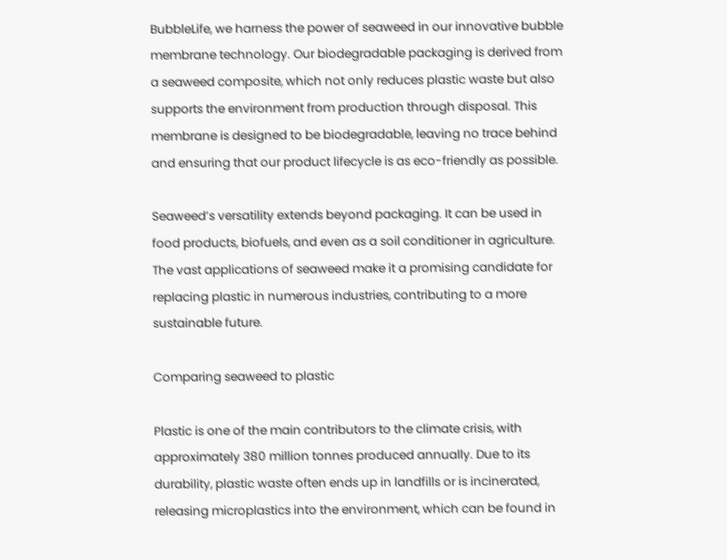BubbleLife, we harness the power of seaweed in our innovative bubble membrane technology. Our biodegradable packaging is derived from a seaweed composite, which not only reduces plastic waste but also supports the environment from production through disposal. This membrane is designed to be biodegradable, leaving no trace behind and ensuring that our product lifecycle is as eco-friendly as possible.

Seaweed’s versatility extends beyond packaging. It can be used in food products, biofuels, and even as a soil conditioner in agriculture. The vast applications of seaweed make it a promising candidate for replacing plastic in numerous industries, contributing to a more sustainable future.

Comparing seaweed to plastic

Plastic is one of the main contributors to the climate crisis, with approximately 380 million tonnes produced annually. Due to its durability, plastic waste often ends up in landfills or is incinerated, releasing microplastics into the environment, which can be found in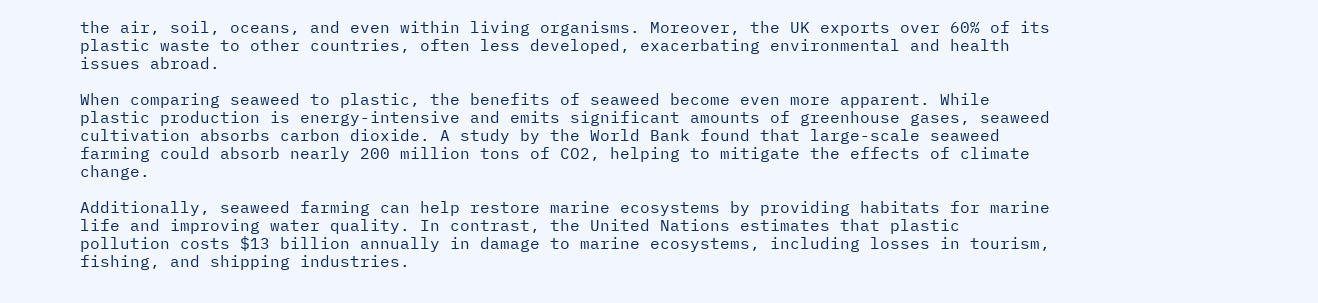the air, soil, oceans, and even within living organisms. Moreover, the UK exports over 60% of its plastic waste to other countries, often less developed, exacerbating environmental and health issues abroad.

When comparing seaweed to plastic, the benefits of seaweed become even more apparent. While plastic production is energy-intensive and emits significant amounts of greenhouse gases, seaweed cultivation absorbs carbon dioxide. A study by the World Bank found that large-scale seaweed farming could absorb nearly 200 million tons of CO2, helping to mitigate the effects of climate change.

Additionally, seaweed farming can help restore marine ecosystems by providing habitats for marine life and improving water quality. In contrast, the United Nations estimates that plastic pollution costs $13 billion annually in damage to marine ecosystems, including losses in tourism, fishing, and shipping industries.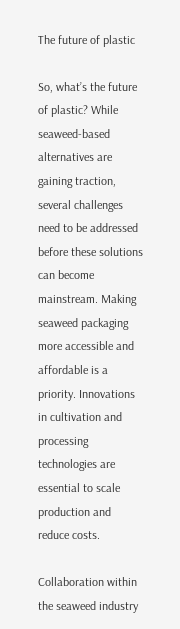The future of plastic

So, what’s the future of plastic? While seaweed-based alternatives are gaining traction, several challenges need to be addressed before these solutions can become mainstream. Making seaweed packaging more accessible and affordable is a priority. Innovations in cultivation and processing technologies are essential to scale production and reduce costs.

Collaboration within the seaweed industry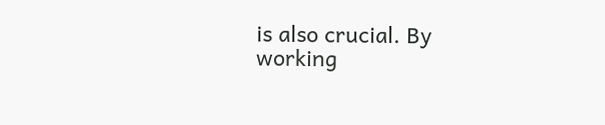is also crucial. By working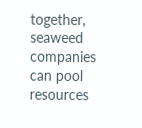together, seaweed companies can pool resources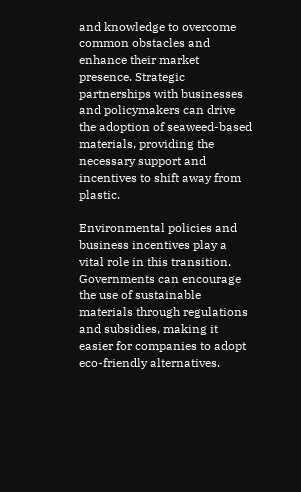and knowledge to overcome common obstacles and enhance their market presence. Strategic partnerships with businesses and policymakers can drive the adoption of seaweed-based materials, providing the necessary support and incentives to shift away from plastic.

Environmental policies and business incentives play a vital role in this transition. Governments can encourage the use of sustainable materials through regulations and subsidies, making it easier for companies to adopt eco-friendly alternatives.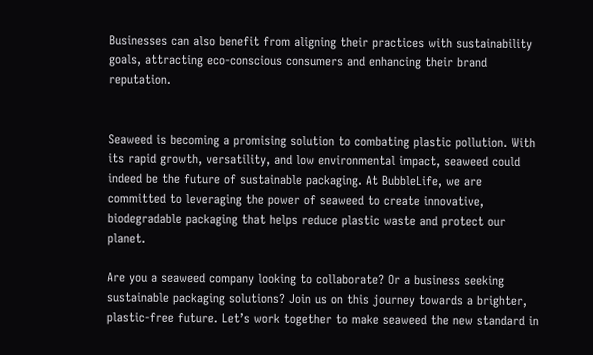Businesses can also benefit from aligning their practices with sustainability goals, attracting eco-conscious consumers and enhancing their brand reputation.


Seaweed is becoming a promising solution to combating plastic pollution. With its rapid growth, versatility, and low environmental impact, seaweed could indeed be the future of sustainable packaging. At BubbleLife, we are committed to leveraging the power of seaweed to create innovative, biodegradable packaging that helps reduce plastic waste and protect our planet.

Are you a seaweed company looking to collaborate? Or a business seeking sustainable packaging solutions? Join us on this journey towards a brighter, plastic-free future. Let’s work together to make seaweed the new standard in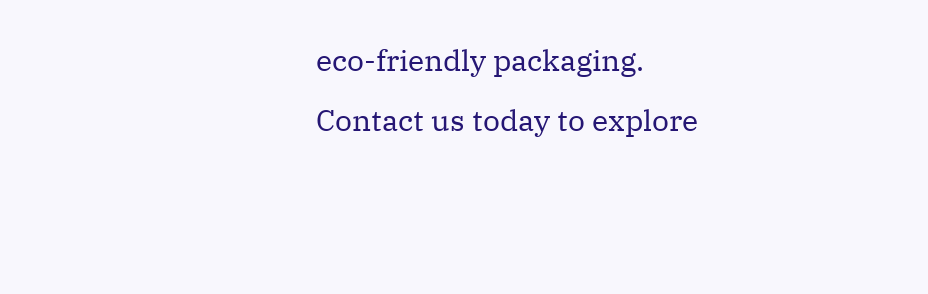eco-friendly packaging. Contact us today to explore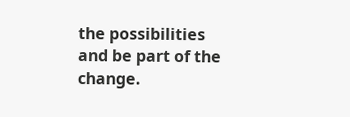the possibilities and be part of the change.